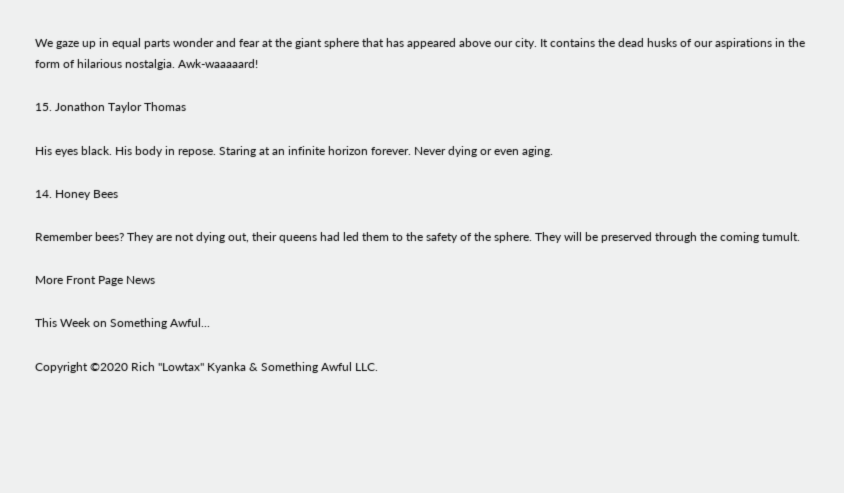We gaze up in equal parts wonder and fear at the giant sphere that has appeared above our city. It contains the dead husks of our aspirations in the form of hilarious nostalgia. Awk-waaaaard!

15. Jonathon Taylor Thomas

His eyes black. His body in repose. Staring at an infinite horizon forever. Never dying or even aging.

14. Honey Bees

Remember bees? They are not dying out, their queens had led them to the safety of the sphere. They will be preserved through the coming tumult.

More Front Page News

This Week on Something Awful...

Copyright ©2020 Rich "Lowtax" Kyanka & Something Awful LLC.